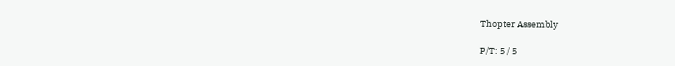Thopter Assembly

P/T: 5 / 5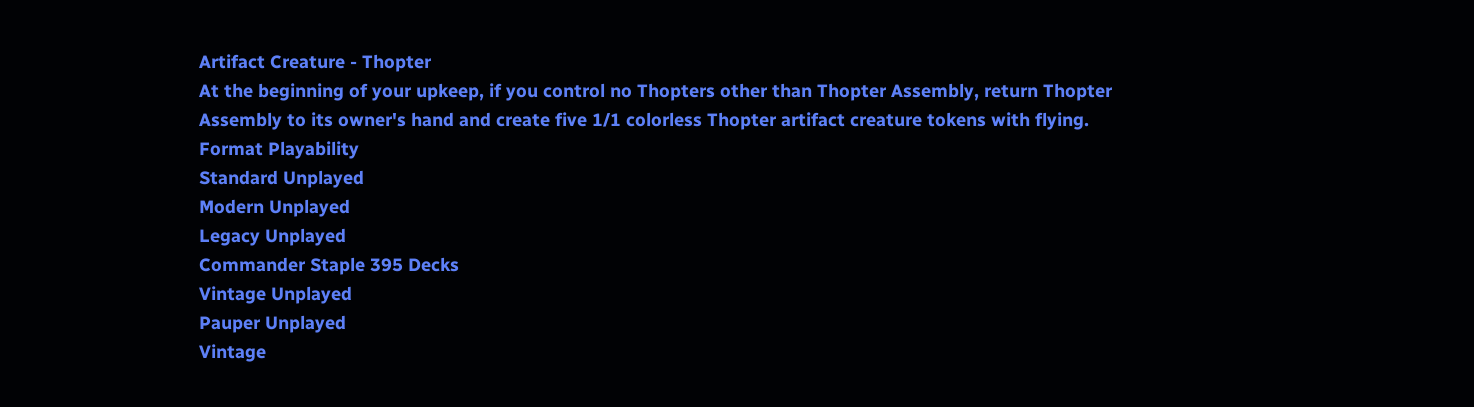Artifact Creature - Thopter
At the beginning of your upkeep, if you control no Thopters other than Thopter Assembly, return Thopter Assembly to its owner's hand and create five 1/1 colorless Thopter artifact creature tokens with flying.
Format Playability
Standard Unplayed
Modern Unplayed
Legacy Unplayed
Commander Staple 395 Decks
Vintage Unplayed
Pauper Unplayed
Vintage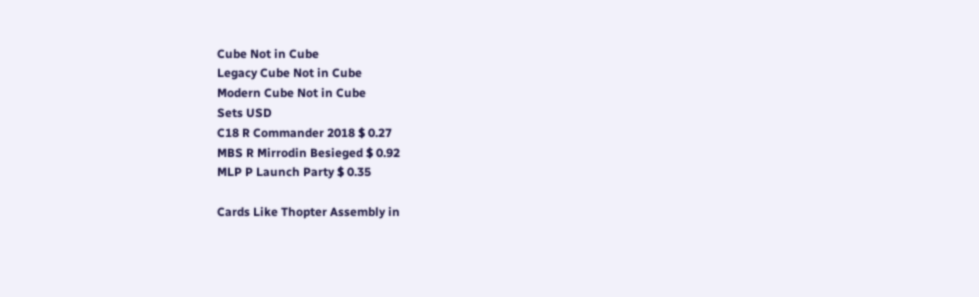Cube Not in Cube
Legacy Cube Not in Cube
Modern Cube Not in Cube
Sets USD
C18 R Commander 2018 $ 0.27
MBS R Mirrodin Besieged $ 0.92
MLP P Launch Party $ 0.35

Cards Like Thopter Assembly in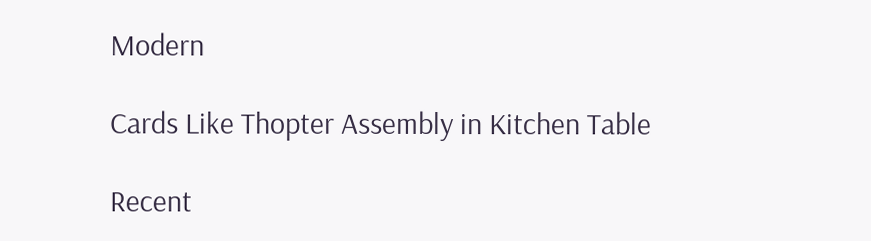Modern

Cards Like Thopter Assembly in Kitchen Table

Recent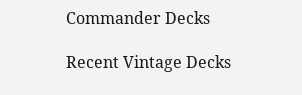Commander Decks

Recent Vintage Decks